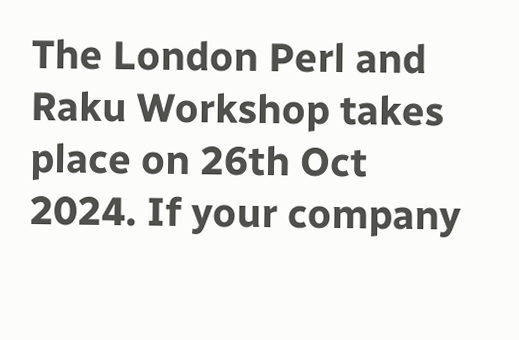The London Perl and Raku Workshop takes place on 26th Oct 2024. If your company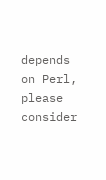depends on Perl, please consider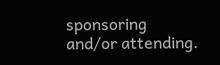sponsoring and/or attending.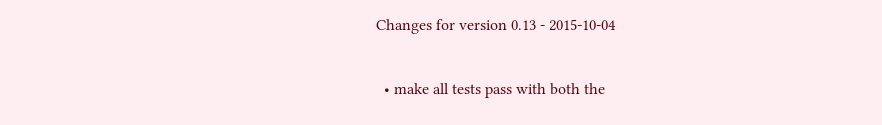Changes for version 0.13 - 2015-10-04

  • make all tests pass with both the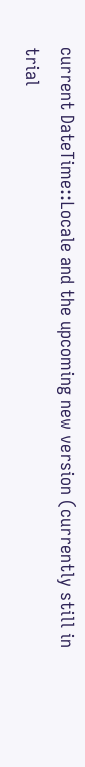current DateTime::Locale and the upcoming new version (currently still in trial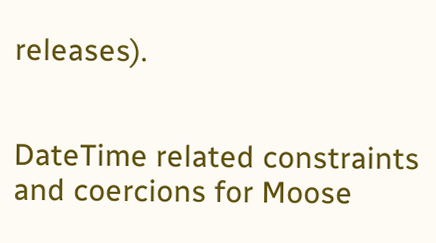releases).


DateTime related constraints and coercions for Moose